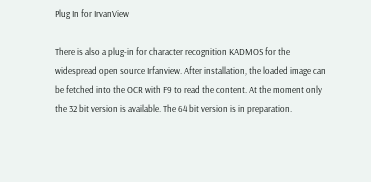Plug In for IrvanView

There is also a plug-in for character recognition KADMOS for the widespread open source Irfanview. After installation, the loaded image can be fetched into the OCR with F9 to read the content. At the moment only the 32 bit version is available. The 64 bit version is in preparation.